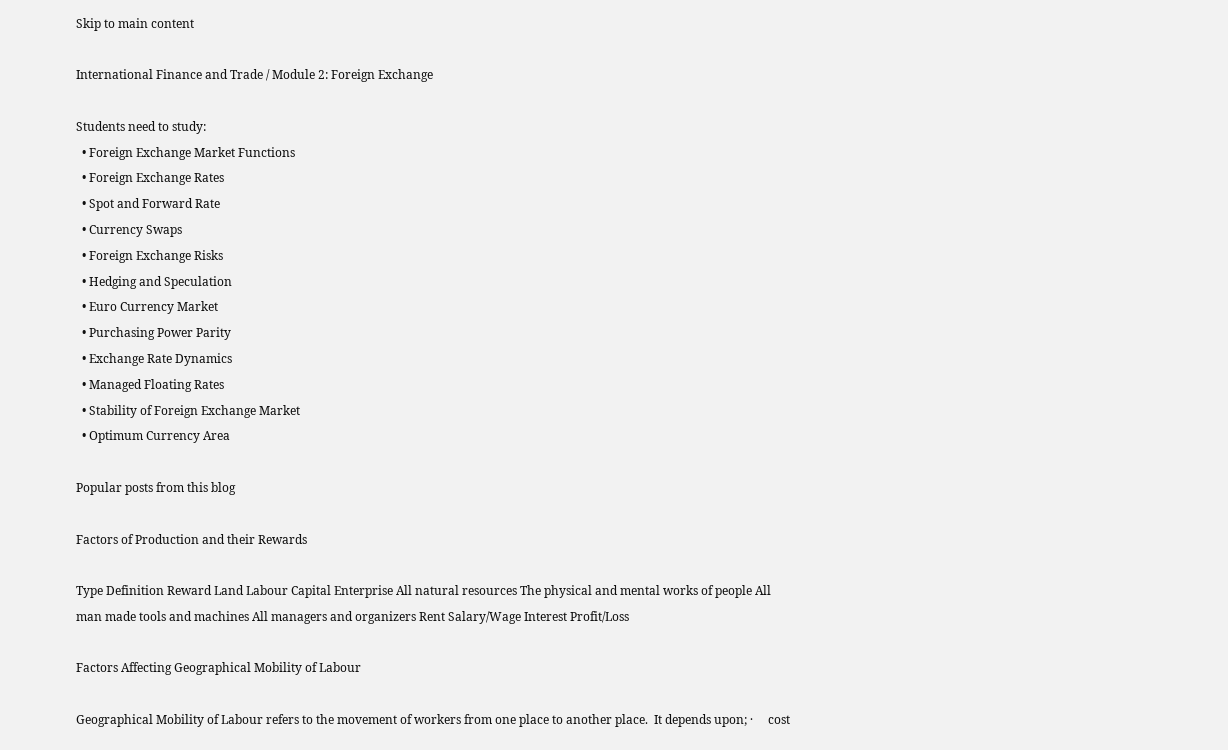Skip to main content

International Finance and Trade / Module 2: Foreign Exchange

Students need to study:
  • Foreign Exchange Market Functions
  • Foreign Exchange Rates
  • Spot and Forward Rate
  • Currency Swaps
  • Foreign Exchange Risks
  • Hedging and Speculation
  • Euro Currency Market
  • Purchasing Power Parity
  • Exchange Rate Dynamics
  • Managed Floating Rates
  • Stability of Foreign Exchange Market
  • Optimum Currency Area

Popular posts from this blog

Factors of Production and their Rewards

Type Definition Reward Land Labour Capital Enterprise All natural resources The physical and mental works of people All man made tools and machines All managers and organizers Rent Salary/Wage Interest Profit/Loss

Factors Affecting Geographical Mobility of Labour

Geographical Mobility of Labour refers to the movement of workers from one place to another place.  It depends upon; ·     cost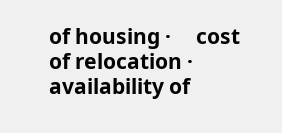of housing ·     cost of relocation ·     availability of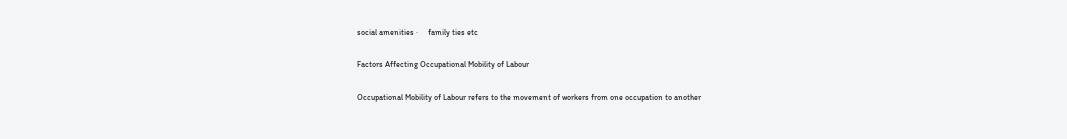social amenities ·     family ties etc

Factors Affecting Occupational Mobility of Labour

Occupational Mobility of Labour refers to the movement of workers from one occupation to another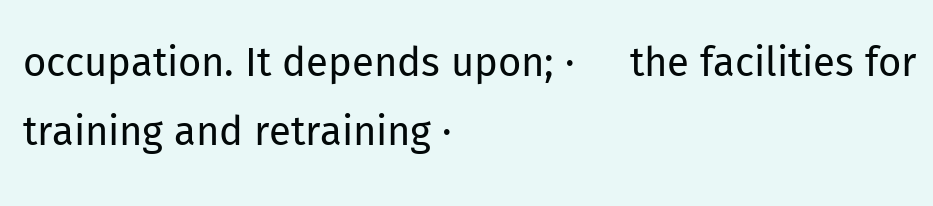occupation. It depends upon; ·     the facilities for training and retraining ·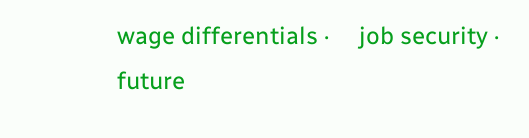wage differentials ·     job security ·     future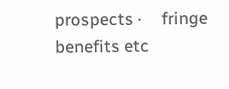prospects ·     fringe benefits etc